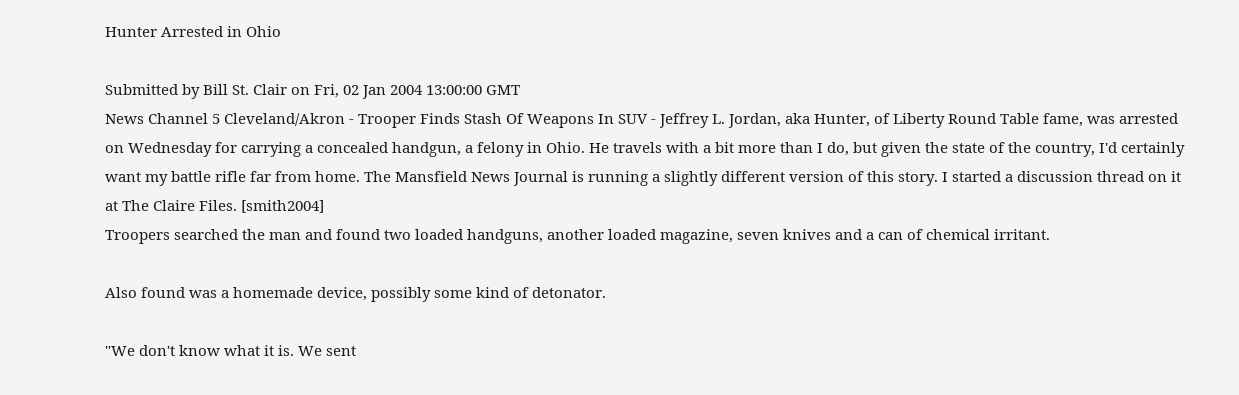Hunter Arrested in Ohio

Submitted by Bill St. Clair on Fri, 02 Jan 2004 13:00:00 GMT
News Channel 5 Cleveland/Akron - Trooper Finds Stash Of Weapons In SUV - Jeffrey L. Jordan, aka Hunter, of Liberty Round Table fame, was arrested on Wednesday for carrying a concealed handgun, a felony in Ohio. He travels with a bit more than I do, but given the state of the country, I'd certainly want my battle rifle far from home. The Mansfield News Journal is running a slightly different version of this story. I started a discussion thread on it at The Claire Files. [smith2004]
Troopers searched the man and found two loaded handguns, another loaded magazine, seven knives and a can of chemical irritant.

Also found was a homemade device, possibly some kind of detonator.

"We don't know what it is. We sent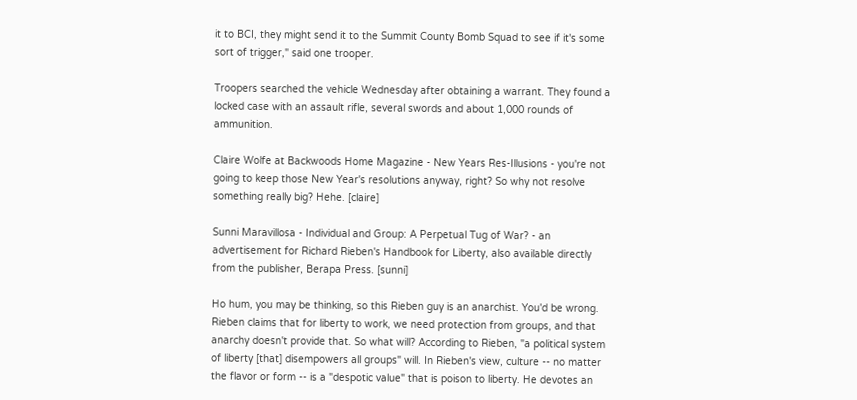it to BCI, they might send it to the Summit County Bomb Squad to see if it's some sort of trigger," said one trooper.

Troopers searched the vehicle Wednesday after obtaining a warrant. They found a locked case with an assault rifle, several swords and about 1,000 rounds of ammunition.

Claire Wolfe at Backwoods Home Magazine - New Years Res-Illusions - you're not going to keep those New Year's resolutions anyway, right? So why not resolve something really big? Hehe. [claire]

Sunni Maravillosa - Individual and Group: A Perpetual Tug of War? - an advertisement for Richard Rieben's Handbook for Liberty, also available directly from the publisher, Berapa Press. [sunni]

Ho hum, you may be thinking, so this Rieben guy is an anarchist. You'd be wrong. Rieben claims that for liberty to work, we need protection from groups, and that anarchy doesn't provide that. So what will? According to Rieben, "a political system of liberty [that] disempowers all groups" will. In Rieben's view, culture -- no matter the flavor or form -- is a "despotic value" that is poison to liberty. He devotes an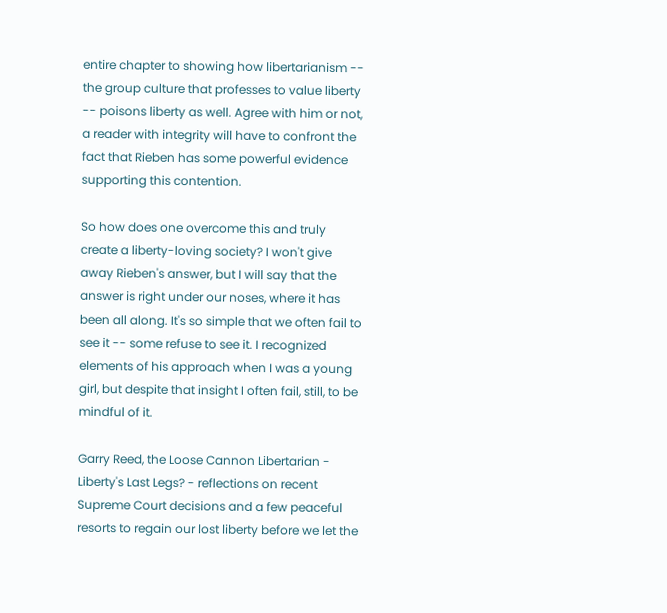entire chapter to showing how libertarianism -- the group culture that professes to value liberty -- poisons liberty as well. Agree with him or not, a reader with integrity will have to confront the fact that Rieben has some powerful evidence supporting this contention.

So how does one overcome this and truly create a liberty-loving society? I won't give away Rieben's answer, but I will say that the answer is right under our noses, where it has been all along. It's so simple that we often fail to see it -- some refuse to see it. I recognized elements of his approach when I was a young girl, but despite that insight I often fail, still, to be mindful of it.

Garry Reed, the Loose Cannon Libertarian - Liberty's Last Legs? - reflections on recent Supreme Court decisions and a few peaceful resorts to regain our lost liberty before we let the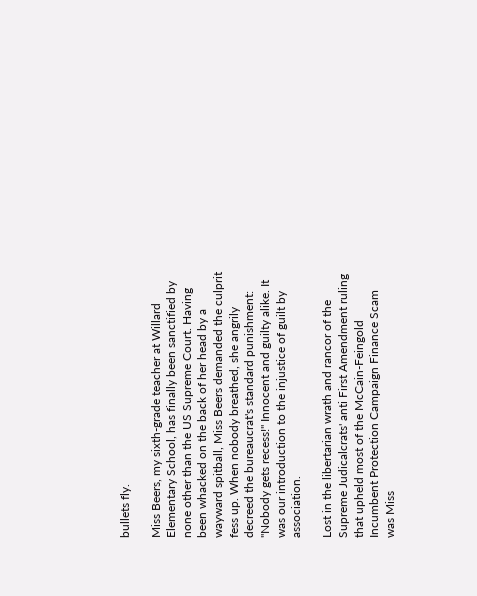bullets fly.

Miss Beers, my sixth-grade teacher at Willard Elementary School, has finally been sanctified by none other than the US Supreme Court. Having been whacked on the back of her head by a wayward spitball, Miss Beers demanded the culprit fess up. When nobody breathed, she angrily decreed the bureaucrat's standard punishment: "Nobody gets recess!" Innocent and guilty alike. It was our introduction to the injustice of guilt by association.

Lost in the libertarian wrath and rancor of the Supreme Judicalcrats' anti First Amendment ruling that upheld most of the McCain-Feingold Incumbent Protection Campaign Finance Scam was Miss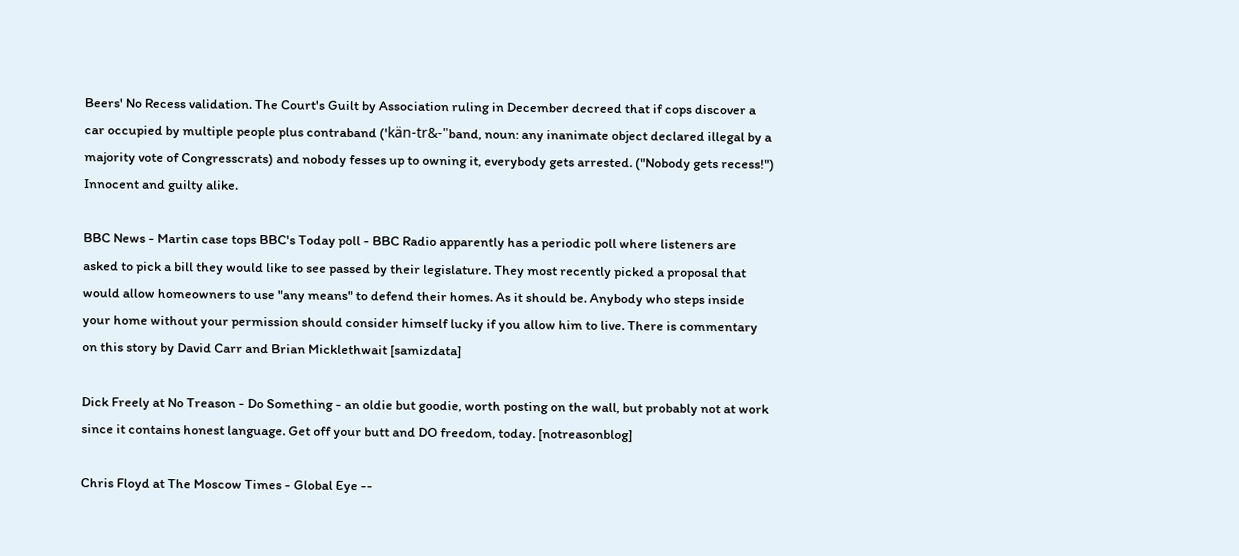Beers' No Recess validation. The Court's Guilt by Association ruling in December decreed that if cops discover a car occupied by multiple people plus contraband ('kän-tr&-"band, noun: any inanimate object declared illegal by a majority vote of Congresscrats) and nobody fesses up to owning it, everybody gets arrested. ("Nobody gets recess!") Innocent and guilty alike.

BBC News - Martin case tops BBC's Today poll - BBC Radio apparently has a periodic poll where listeners are asked to pick a bill they would like to see passed by their legislature. They most recently picked a proposal that would allow homeowners to use "any means" to defend their homes. As it should be. Anybody who steps inside your home without your permission should consider himself lucky if you allow him to live. There is commentary on this story by David Carr and Brian Micklethwait [samizdata]

Dick Freely at No Treason - Do Something - an oldie but goodie, worth posting on the wall, but probably not at work since it contains honest language. Get off your butt and DO freedom, today. [notreasonblog]

Chris Floyd at The Moscow Times - Global Eye --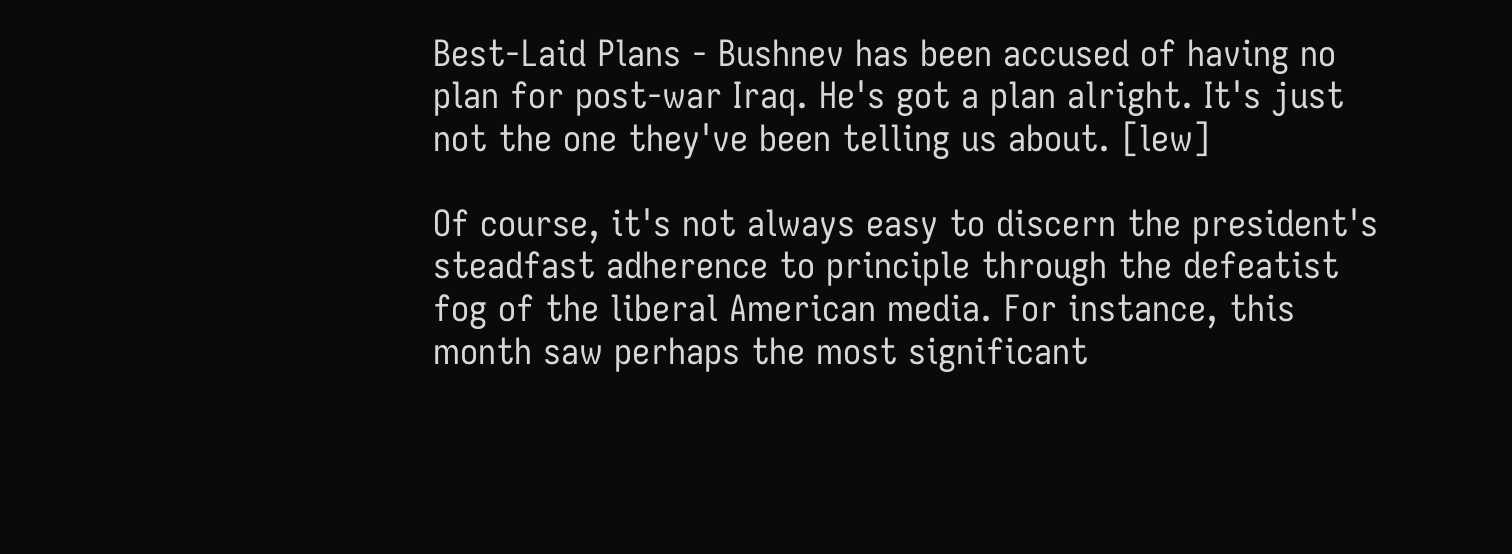Best-Laid Plans - Bushnev has been accused of having no plan for post-war Iraq. He's got a plan alright. It's just not the one they've been telling us about. [lew]

Of course, it's not always easy to discern the president's steadfast adherence to principle through the defeatist fog of the liberal American media. For instance, this month saw perhaps the most significant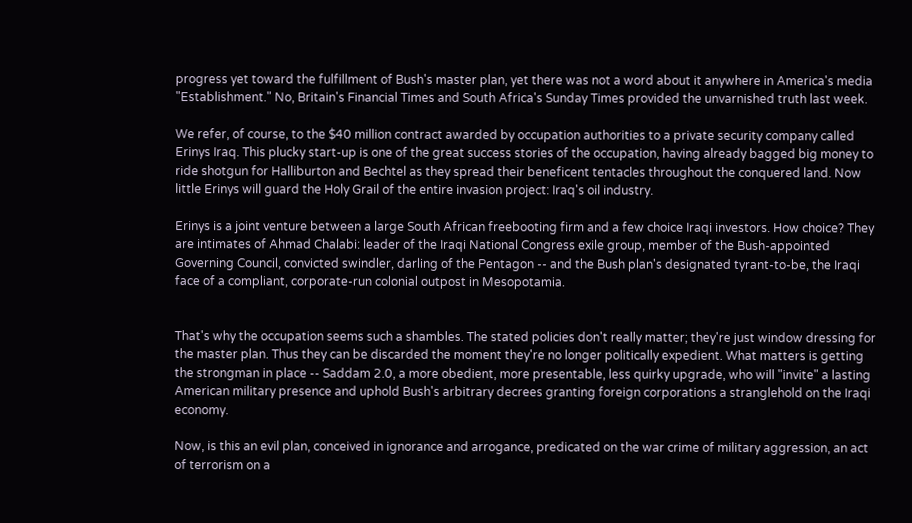progress yet toward the fulfillment of Bush's master plan, yet there was not a word about it anywhere in America's media "Establishment." No, Britain's Financial Times and South Africa's Sunday Times provided the unvarnished truth last week.

We refer, of course, to the $40 million contract awarded by occupation authorities to a private security company called Erinys Iraq. This plucky start-up is one of the great success stories of the occupation, having already bagged big money to ride shotgun for Halliburton and Bechtel as they spread their beneficent tentacles throughout the conquered land. Now little Erinys will guard the Holy Grail of the entire invasion project: Iraq's oil industry.

Erinys is a joint venture between a large South African freebooting firm and a few choice Iraqi investors. How choice? They are intimates of Ahmad Chalabi: leader of the Iraqi National Congress exile group, member of the Bush-appointed Governing Council, convicted swindler, darling of the Pentagon -- and the Bush plan's designated tyrant-to-be, the Iraqi face of a compliant, corporate-run colonial outpost in Mesopotamia.


That's why the occupation seems such a shambles. The stated policies don't really matter; they're just window dressing for the master plan. Thus they can be discarded the moment they're no longer politically expedient. What matters is getting the strongman in place -- Saddam 2.0, a more obedient, more presentable, less quirky upgrade, who will "invite" a lasting American military presence and uphold Bush's arbitrary decrees granting foreign corporations a stranglehold on the Iraqi economy.

Now, is this an evil plan, conceived in ignorance and arrogance, predicated on the war crime of military aggression, an act of terrorism on a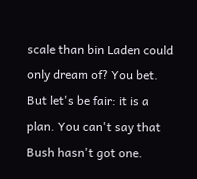scale than bin Laden could only dream of? You bet. But let's be fair: it is a plan. You can't say that Bush hasn't got one.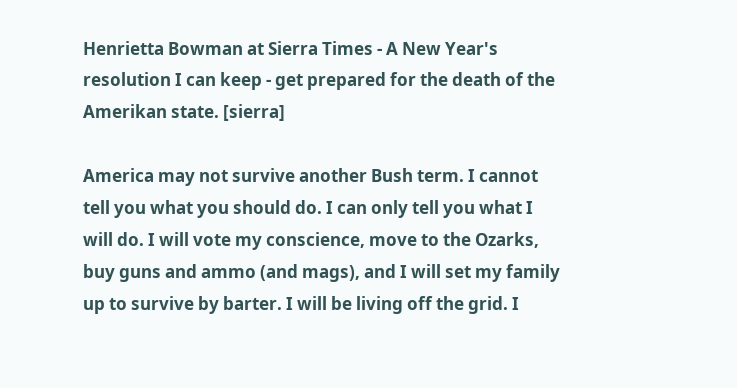Henrietta Bowman at Sierra Times - A New Year's resolution I can keep - get prepared for the death of the Amerikan state. [sierra]

America may not survive another Bush term. I cannot tell you what you should do. I can only tell you what I will do. I will vote my conscience, move to the Ozarks, buy guns and ammo (and mags), and I will set my family up to survive by barter. I will be living off the grid. I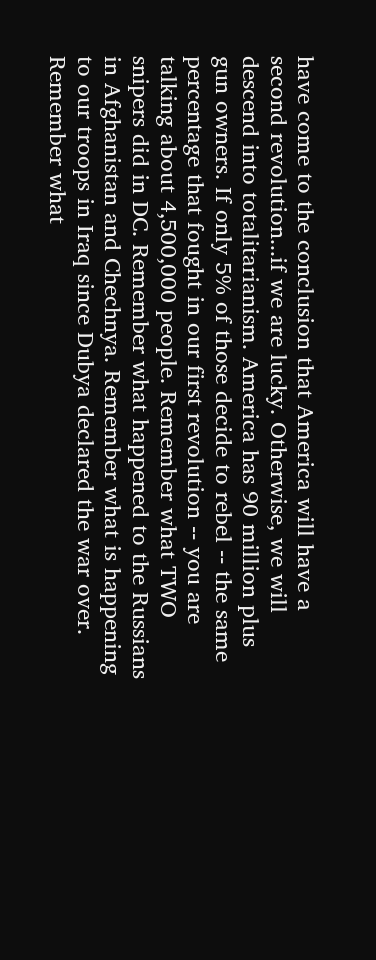have come to the conclusion that America will have a second revolution...if we are lucky. Otherwise, we will descend into totalitarianism. America has 90 million plus gun owners. If only 5% of those decide to rebel -- the same percentage that fought in our first revolution -- you are talking about 4,500,000 people. Remember what TWO snipers did in DC. Remember what happened to the Russians in Afghanistan and Chechnya. Remember what is happening to our troops in Iraq since Dubya declared the war over. Remember what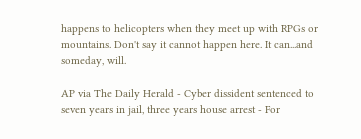happens to helicopters when they meet up with RPGs or mountains. Don't say it cannot happen here. It can...and someday, will.

AP via The Daily Herald - Cyber dissident sentenced to seven years in jail, three years house arrest - For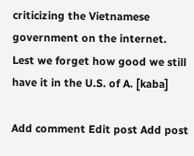criticizing the Vietnamese government on the internet. Lest we forget how good we still have it in the U.S. of A. [kaba]

Add comment Edit post Add post